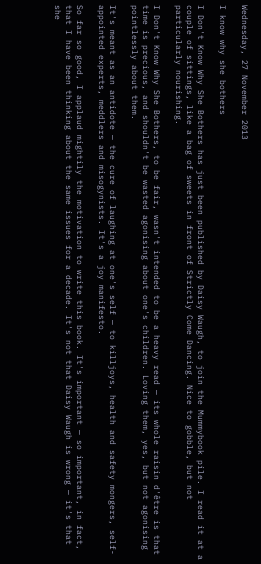Wednesday, 27 November 2013

I know why she bothers

I Don't Know Why She Bothers has just been published by Daisy Waugh, to join the Mummybook pile. I read it at a couple of sittings, like a bag of sweets in front of Strictly Come Dancing. Nice to gobble, but not particularly nourishing.

I Don't Know Why She Bothers, to be fair, wasn't intended to be a heavy read — its whole raisin d'être is that time is precious, and shouldn't be wasted agonising about one's children. Loving them, yes, but not agonising pointlessly about them.

It's meant as an antidote — the cure of laughing at one's self — to killjoys, health and safety mongers, self-appointed experts, meddlers and misogynists. It's a joy manifesto.

So far so good, I applaud mightily the motivation to write this book. It's important — so important, in fact, that I have been thinking about the same issues for a decade. It's not that Daisy Waugh is wrong — it's that she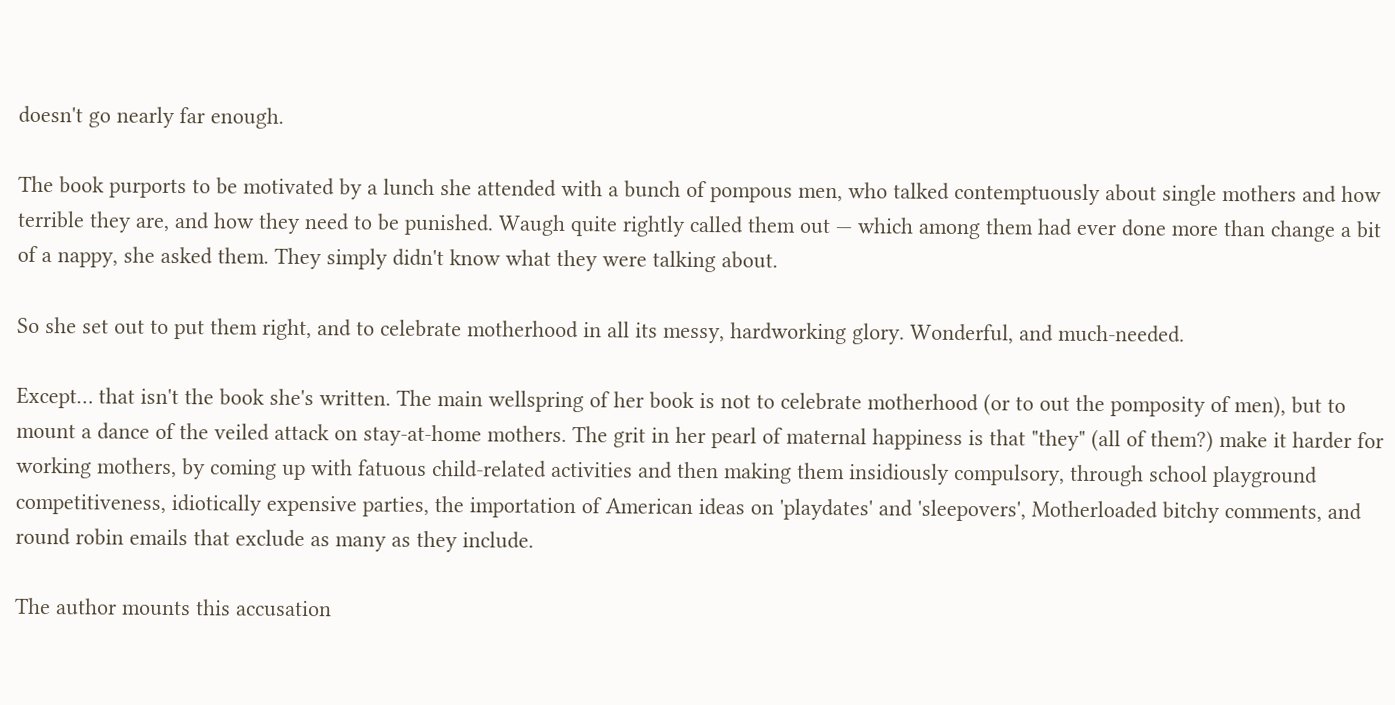doesn't go nearly far enough.

The book purports to be motivated by a lunch she attended with a bunch of pompous men, who talked contemptuously about single mothers and how terrible they are, and how they need to be punished. Waugh quite rightly called them out — which among them had ever done more than change a bit of a nappy, she asked them. They simply didn't know what they were talking about.

So she set out to put them right, and to celebrate motherhood in all its messy, hardworking glory. Wonderful, and much-needed.

Except… that isn't the book she's written. The main wellspring of her book is not to celebrate motherhood (or to out the pomposity of men), but to mount a dance of the veiled attack on stay-at-home mothers. The grit in her pearl of maternal happiness is that "they" (all of them?) make it harder for working mothers, by coming up with fatuous child-related activities and then making them insidiously compulsory, through school playground competitiveness, idiotically expensive parties, the importation of American ideas on 'playdates' and 'sleepovers', Motherloaded bitchy comments, and round robin emails that exclude as many as they include.

The author mounts this accusation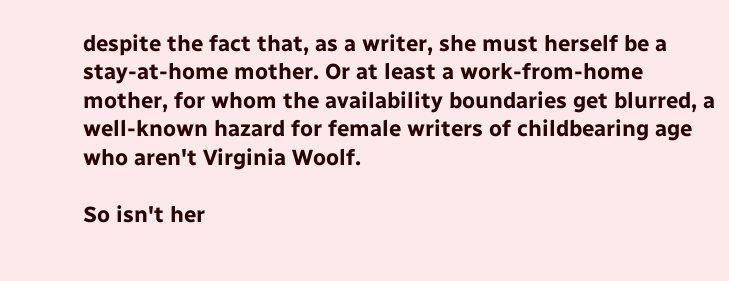despite the fact that, as a writer, she must herself be a stay-at-home mother. Or at least a work-from-home mother, for whom the availability boundaries get blurred, a well-known hazard for female writers of childbearing age who aren't Virginia Woolf.

So isn't her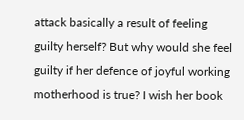attack basically a result of feeling guilty herself? But why would she feel guilty if her defence of joyful working motherhood is true? I wish her book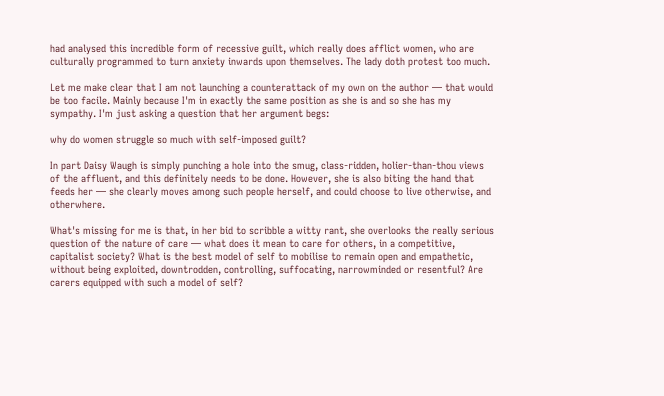had analysed this incredible form of recessive guilt, which really does afflict women, who are culturally programmed to turn anxiety inwards upon themselves. The lady doth protest too much.

Let me make clear that I am not launching a counterattack of my own on the author — that would be too facile. Mainly because I'm in exactly the same position as she is and so she has my sympathy. I'm just asking a question that her argument begs:

why do women struggle so much with self-imposed guilt?

In part Daisy Waugh is simply punching a hole into the smug, class-ridden, holier-than-thou views of the affluent, and this definitely needs to be done. However, she is also biting the hand that feeds her — she clearly moves among such people herself, and could choose to live otherwise, and otherwhere.

What's missing for me is that, in her bid to scribble a witty rant, she overlooks the really serious question of the nature of care — what does it mean to care for others, in a competitive, capitalist society? What is the best model of self to mobilise to remain open and empathetic, without being exploited, downtrodden, controlling, suffocating, narrowminded or resentful? Are carers equipped with such a model of self?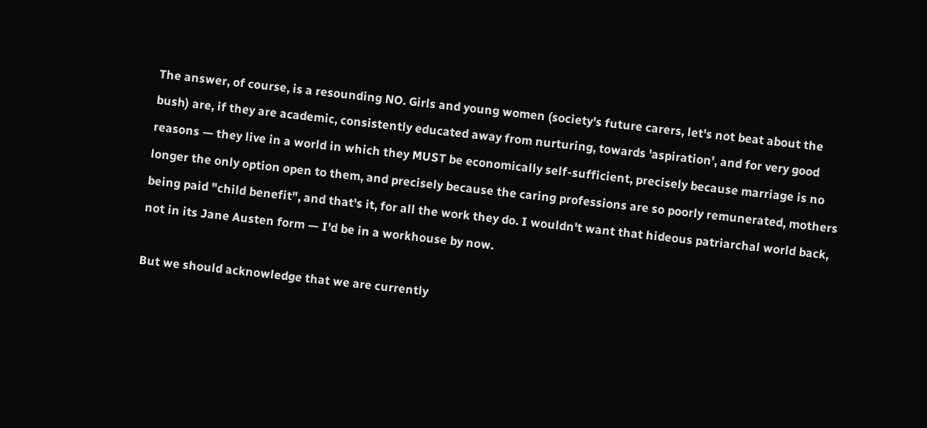The answer, of course, is a resounding NO. Girls and young women (society's future carers, let's not beat about the bush) are, if they are academic, consistently educated away from nurturing, towards 'aspiration', and for very good reasons — they live in a world in which they MUST be economically self-sufficient, precisely because marriage is no longer the only option open to them, and precisely because the caring professions are so poorly remunerated, mothers being paid "child benefit", and that's it, for all the work they do. I wouldn't want that hideous patriarchal world back, not in its Jane Austen form — I'd be in a workhouse by now.

But we should acknowledge that we are currently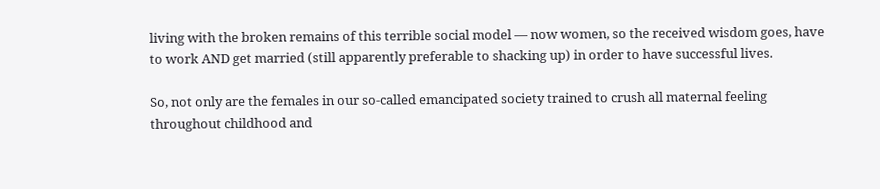living with the broken remains of this terrible social model — now women, so the received wisdom goes, have to work AND get married (still apparently preferable to shacking up) in order to have successful lives.

So, not only are the females in our so-called emancipated society trained to crush all maternal feeling throughout childhood and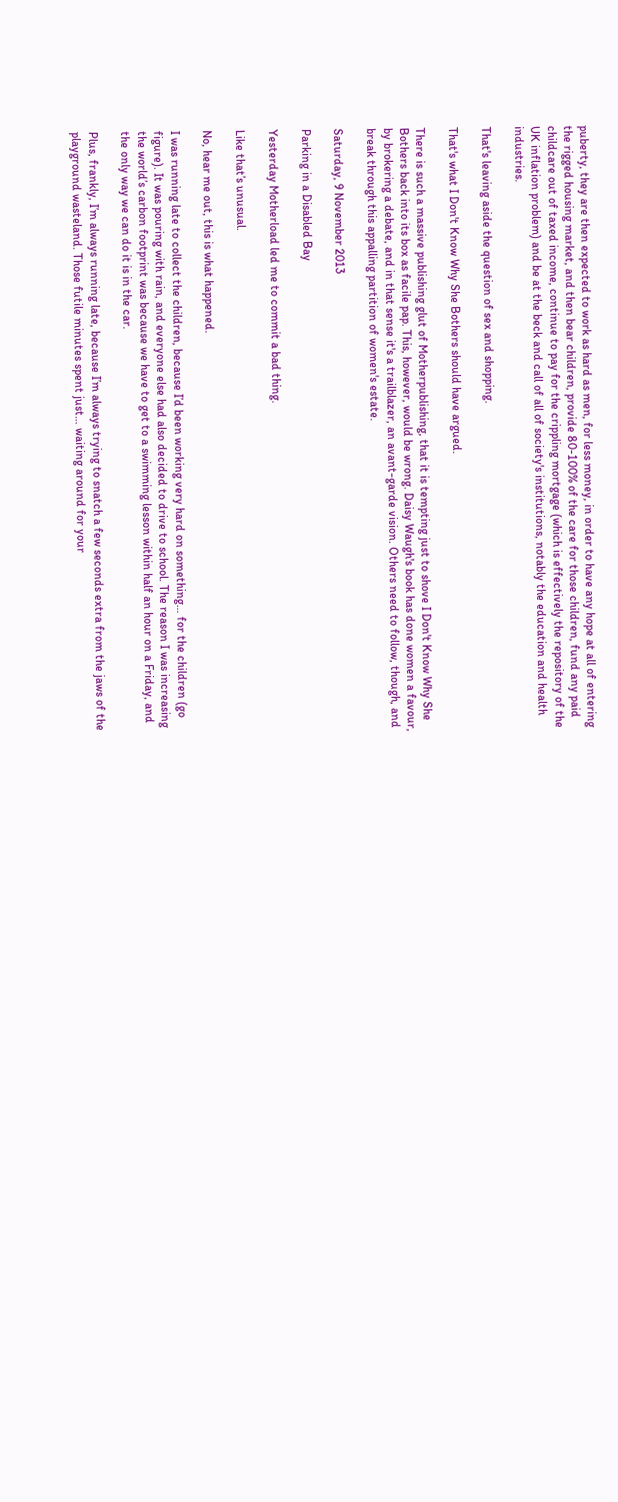puberty, they are then expected to work as hard as men, for less money, in order to have any hope at all of entering the rigged housing market, and then bear children, provide 80-100% of the care for those children, fund any paid childcare out of taxed income, continue to pay for the crippling mortgage (which is effectively the repository of the UK inflation problem) and be at the beck and call of all of society's institutions, notably the education and health industries.

That's leaving aside the question of sex and shopping.

That's what I Don't Know Why She Bothers should have argued.

There is such a massive publishing glut of Motherpublishing, that it is tempting just to shove I Don't Know Why She Bothers back into its box as facile pap. This, however, would be wrong. Daisy Waugh's book has done women a favour, by brokering a debate, and in that sense it's a trailblazer, an avant-garde vision. Others need to follow, though, and break through this appalling partition of women's estate.

Saturday, 9 November 2013

Parking in a Disabled Bay

Yesterday Motherload led me to commit a bad thing.

Like that’s unusual.

No, hear me out, this is what happened.

I was running late to collect the children, because I’d been working very hard on something… for the children (go figure). It was pouring with rain, and everyone else had also decided to drive to school. The reason I was increasing the world’s carbon footprint was because we have to get to a swimming lesson within half an hour on a Friday, and the only way we can do it is in the car.

Plus, frankly, I’m always running late, because I’m always trying to snatch a few seconds extra from the jaws of the playground wasteland. Those futile minutes spent just… waiting around for your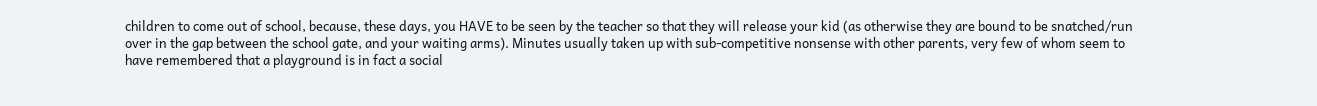children to come out of school, because, these days, you HAVE to be seen by the teacher so that they will release your kid (as otherwise they are bound to be snatched/run over in the gap between the school gate, and your waiting arms). Minutes usually taken up with sub-competitive nonsense with other parents, very few of whom seem to have remembered that a playground is in fact a social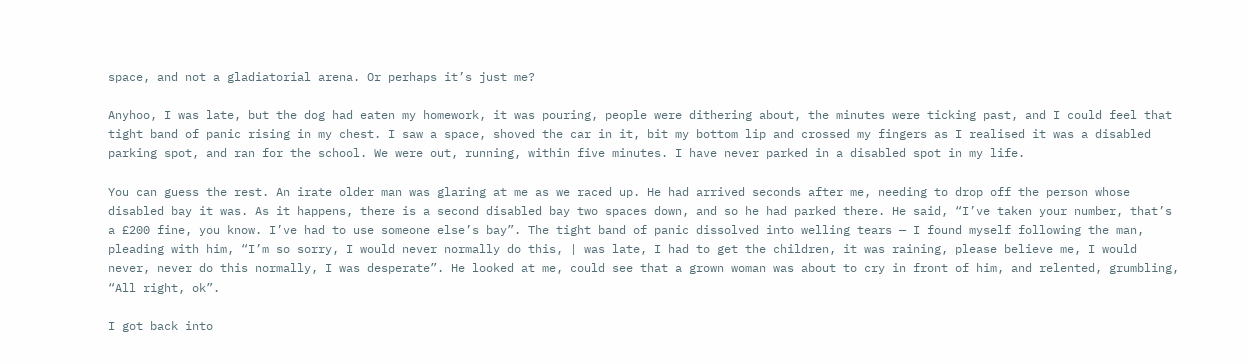space, and not a gladiatorial arena. Or perhaps it’s just me?

Anyhoo, I was late, but the dog had eaten my homework, it was pouring, people were dithering about, the minutes were ticking past, and I could feel that tight band of panic rising in my chest. I saw a space, shoved the car in it, bit my bottom lip and crossed my fingers as I realised it was a disabled parking spot, and ran for the school. We were out, running, within five minutes. I have never parked in a disabled spot in my life.

You can guess the rest. An irate older man was glaring at me as we raced up. He had arrived seconds after me, needing to drop off the person whose disabled bay it was. As it happens, there is a second disabled bay two spaces down, and so he had parked there. He said, “I’ve taken your number, that’s a £200 fine, you know. I’ve had to use someone else’s bay”. The tight band of panic dissolved into welling tears — I found myself following the man, pleading with him, “I’m so sorry, I would never normally do this, | was late, I had to get the children, it was raining, please believe me, I would never, never do this normally, I was desperate”. He looked at me, could see that a grown woman was about to cry in front of him, and relented, grumbling, “All right, ok”.

I got back into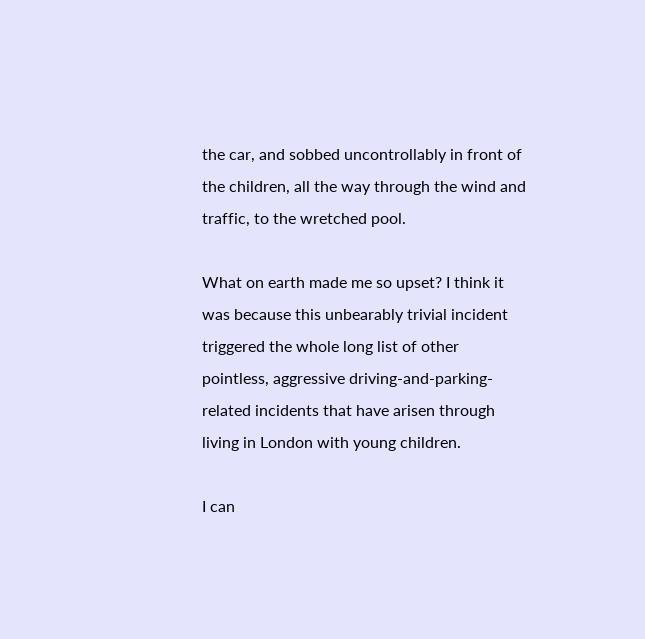the car, and sobbed uncontrollably in front of the children, all the way through the wind and traffic, to the wretched pool.

What on earth made me so upset? I think it was because this unbearably trivial incident triggered the whole long list of other pointless, aggressive driving-and-parking-related incidents that have arisen through living in London with young children.

I can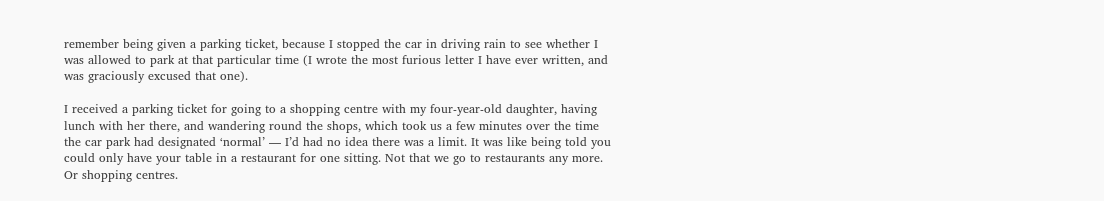remember being given a parking ticket, because I stopped the car in driving rain to see whether I was allowed to park at that particular time (I wrote the most furious letter I have ever written, and was graciously excused that one).

I received a parking ticket for going to a shopping centre with my four-year-old daughter, having lunch with her there, and wandering round the shops, which took us a few minutes over the time the car park had designated ‘normal’ — I’d had no idea there was a limit. It was like being told you could only have your table in a restaurant for one sitting. Not that we go to restaurants any more. Or shopping centres.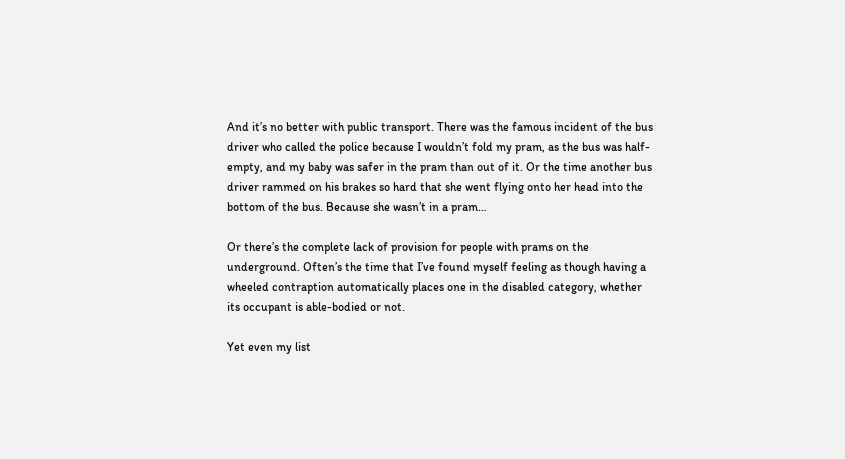And it’s no better with public transport. There was the famous incident of the bus driver who called the police because I wouldn’t fold my pram, as the bus was half-empty, and my baby was safer in the pram than out of it. Or the time another bus driver rammed on his brakes so hard that she went flying onto her head into the bottom of the bus. Because she wasn’t in a pram…

Or there’s the complete lack of provision for people with prams on the underground. Often’s the time that I’ve found myself feeling as though having a wheeled contraption automatically places one in the disabled category, whether its occupant is able-bodied or not.

Yet even my list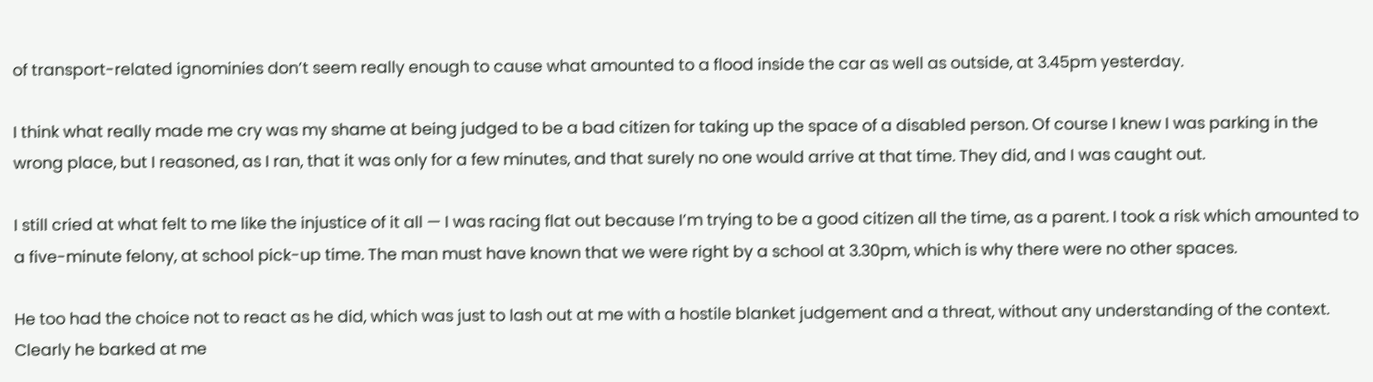of transport-related ignominies don’t seem really enough to cause what amounted to a flood inside the car as well as outside, at 3.45pm yesterday.

I think what really made me cry was my shame at being judged to be a bad citizen for taking up the space of a disabled person. Of course I knew I was parking in the wrong place, but I reasoned, as I ran, that it was only for a few minutes, and that surely no one would arrive at that time. They did, and I was caught out.

I still cried at what felt to me like the injustice of it all — I was racing flat out because I’m trying to be a good citizen all the time, as a parent. I took a risk which amounted to a five-minute felony, at school pick-up time. The man must have known that we were right by a school at 3.30pm, which is why there were no other spaces.

He too had the choice not to react as he did, which was just to lash out at me with a hostile blanket judgement and a threat, without any understanding of the context. Clearly he barked at me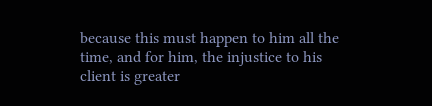because this must happen to him all the time, and for him, the injustice to his client is greater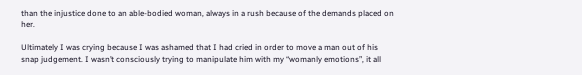than the injustice done to an able-bodied woman, always in a rush because of the demands placed on her.

Ultimately I was crying because I was ashamed that I had cried in order to move a man out of his snap judgement. I wasn’t consciously trying to manipulate him with my “womanly emotions”, it all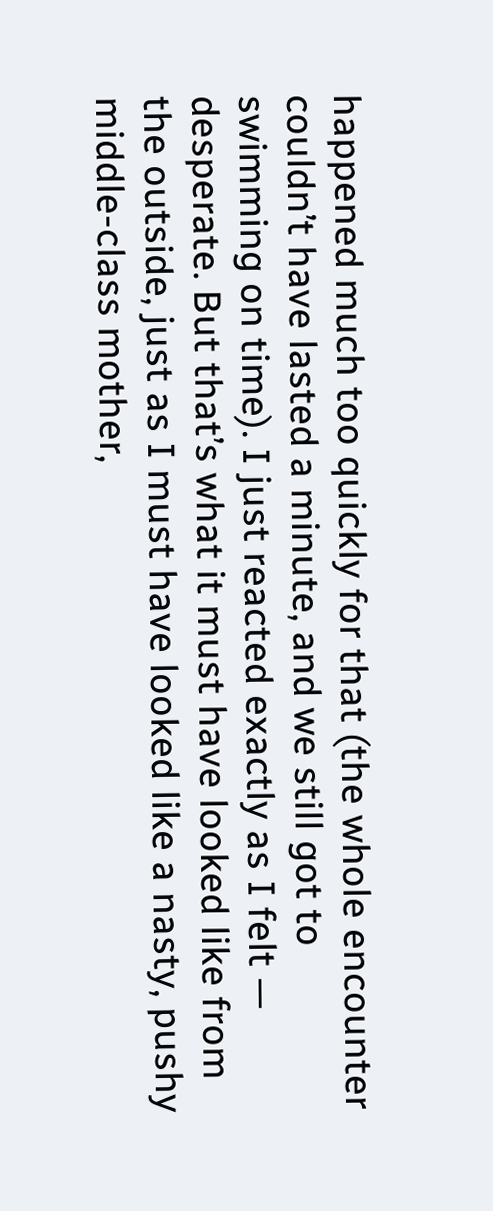happened much too quickly for that (the whole encounter couldn’t have lasted a minute, and we still got to swimming on time). I just reacted exactly as I felt — desperate. But that’s what it must have looked like from the outside, just as I must have looked like a nasty, pushy middle-class mother,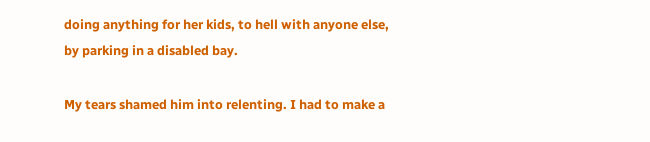doing anything for her kids, to hell with anyone else, by parking in a disabled bay.

My tears shamed him into relenting. I had to make a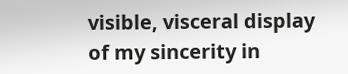visible, visceral display of my sincerity in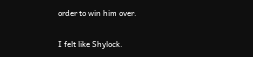order to win him over.

I felt like Shylock.